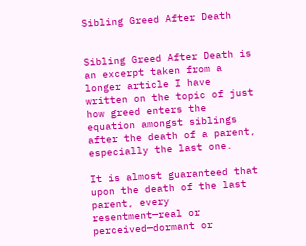Sibling Greed After Death


Sibling Greed After Death is an excerpt taken from a longer article I have written on the topic of just how greed enters the equation amongst siblings after the death of a parent, especially the last one.

It is almost guaranteed that upon the death of the last parent, every resentment—real or perceived—dormant or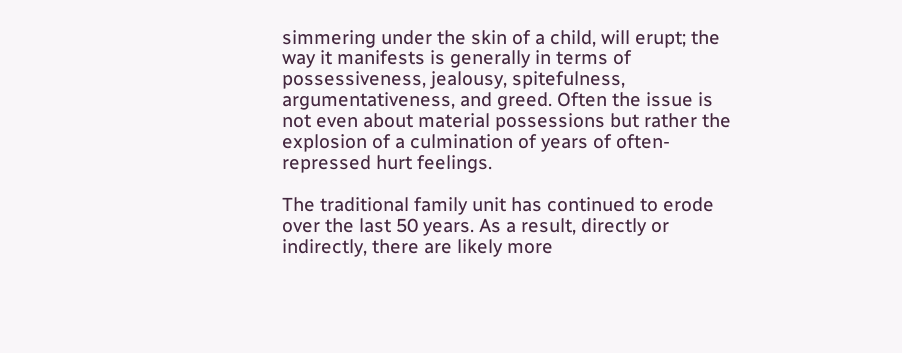simmering under the skin of a child, will erupt; the way it manifests is generally in terms of possessiveness, jealousy, spitefulness, argumentativeness, and greed. Often the issue is not even about material possessions but rather the explosion of a culmination of years of often-repressed hurt feelings.

The traditional family unit has continued to erode over the last 50 years. As a result, directly or indirectly, there are likely more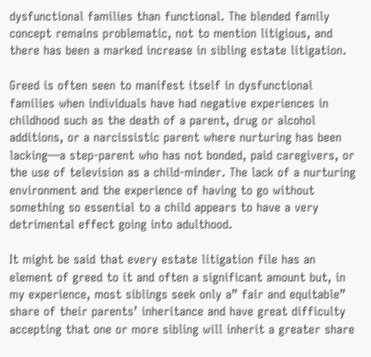dysfunctional families than functional. The blended family concept remains problematic, not to mention litigious, and there has been a marked increase in sibling estate litigation.

Greed is often seen to manifest itself in dysfunctional families when individuals have had negative experiences in childhood such as the death of a parent, drug or alcohol additions, or a narcissistic parent where nurturing has been lacking—a step-parent who has not bonded, paid caregivers, or the use of television as a child-minder. The lack of a nurturing environment and the experience of having to go without something so essential to a child appears to have a very detrimental effect going into adulthood.

It might be said that every estate litigation file has an element of greed to it and often a significant amount but, in my experience, most siblings seek only a” fair and equitable” share of their parents’ inheritance and have great difficulty accepting that one or more sibling will inherit a greater share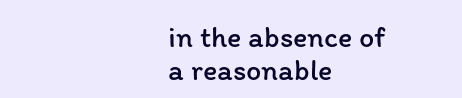in the absence of a reasonable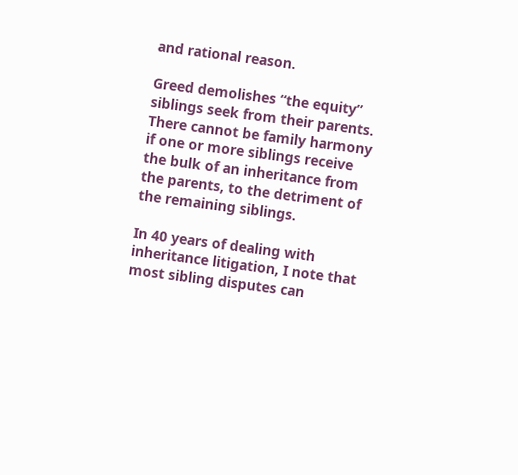and rational reason.

Greed demolishes “the equity” siblings seek from their parents. There cannot be family harmony if one or more siblings receive the bulk of an inheritance from the parents, to the detriment of the remaining siblings.

In 40 years of dealing with inheritance litigation, I note that most sibling disputes can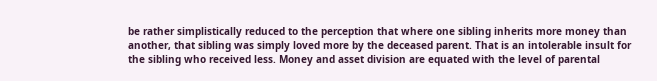be rather simplistically reduced to the perception that where one sibling inherits more money than another, that sibling was simply loved more by the deceased parent. That is an intolerable insult for the sibling who received less. Money and asset division are equated with the level of parental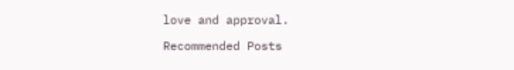love and approval.

Recommended Posts